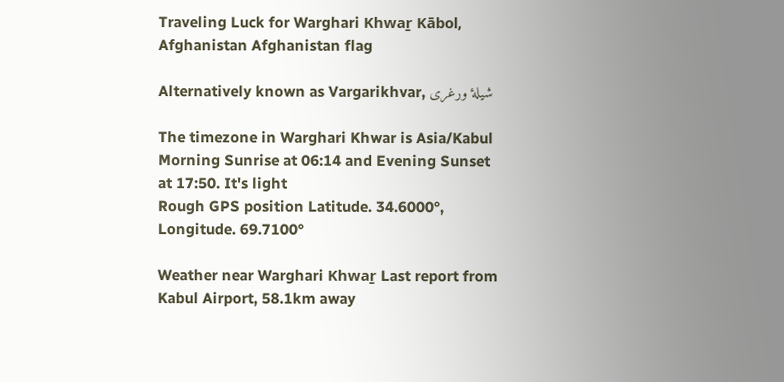Traveling Luck for Warghari Khwaṟ Kābol, Afghanistan Afghanistan flag

Alternatively known as Vargarikhvar, شيلۀ ورغری

The timezone in Warghari Khwar is Asia/Kabul
Morning Sunrise at 06:14 and Evening Sunset at 17:50. It's light
Rough GPS position Latitude. 34.6000°, Longitude. 69.7100°

Weather near Warghari Khwaṟ Last report from Kabul Airport, 58.1km away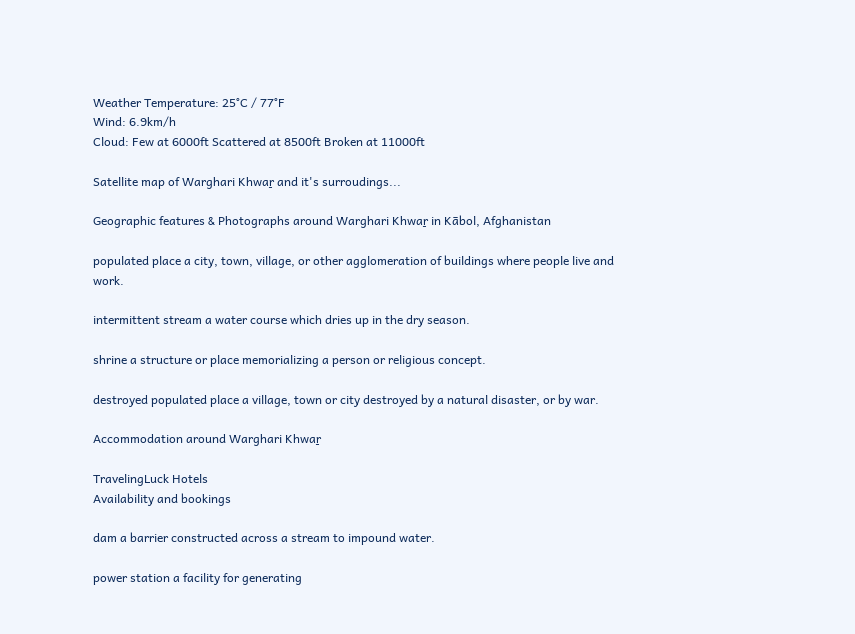Weather Temperature: 25°C / 77°F
Wind: 6.9km/h
Cloud: Few at 6000ft Scattered at 8500ft Broken at 11000ft

Satellite map of Warghari Khwaṟ and it's surroudings...

Geographic features & Photographs around Warghari Khwaṟ in Kābol, Afghanistan

populated place a city, town, village, or other agglomeration of buildings where people live and work.

intermittent stream a water course which dries up in the dry season.

shrine a structure or place memorializing a person or religious concept.

destroyed populated place a village, town or city destroyed by a natural disaster, or by war.

Accommodation around Warghari Khwaṟ

TravelingLuck Hotels
Availability and bookings

dam a barrier constructed across a stream to impound water.

power station a facility for generating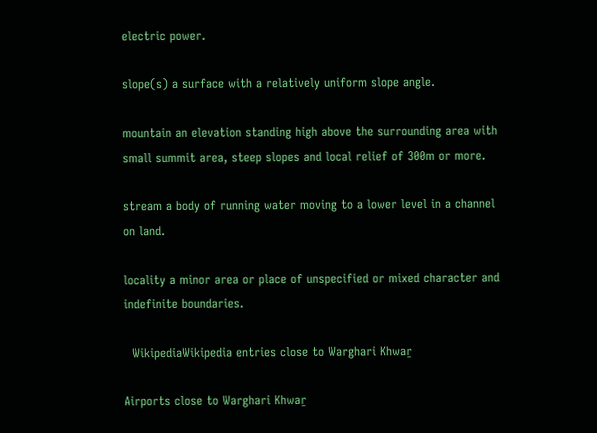electric power.

slope(s) a surface with a relatively uniform slope angle.

mountain an elevation standing high above the surrounding area with small summit area, steep slopes and local relief of 300m or more.

stream a body of running water moving to a lower level in a channel on land.

locality a minor area or place of unspecified or mixed character and indefinite boundaries.

  WikipediaWikipedia entries close to Warghari Khwaṟ

Airports close to Warghari Khwaṟ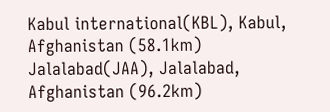Kabul international(KBL), Kabul, Afghanistan (58.1km)
Jalalabad(JAA), Jalalabad, Afghanistan (96.2km)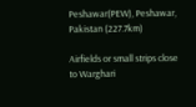Peshawar(PEW), Peshawar, Pakistan (227.7km)

Airfields or small strips close to Warghari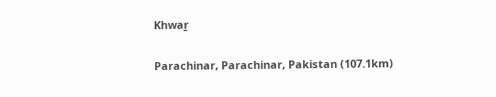Khwaṟ

Parachinar, Parachinar, Pakistan (107.1km)